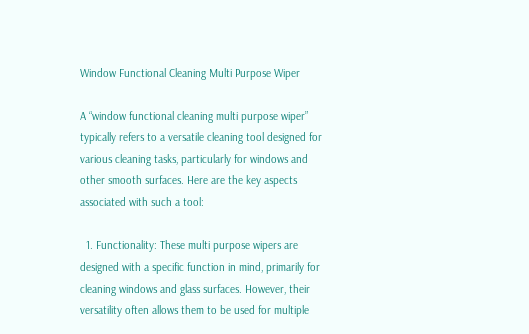Window Functional Cleaning Multi Purpose Wiper

A “window functional cleaning multi purpose wiper” typically refers to a versatile cleaning tool designed for various cleaning tasks, particularly for windows and other smooth surfaces. Here are the key aspects associated with such a tool:

  1. Functionality: These multi purpose wipers are designed with a specific function in mind, primarily for cleaning windows and glass surfaces. However, their versatility often allows them to be used for multiple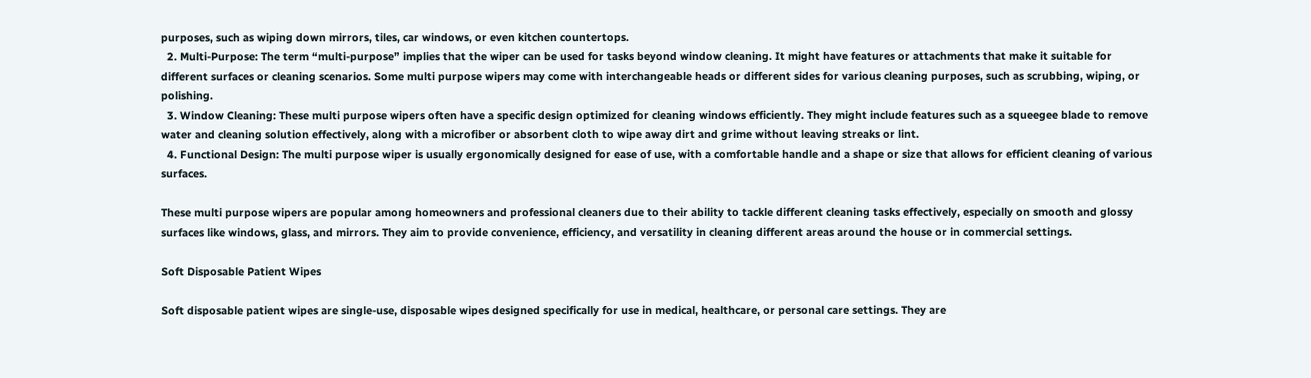purposes, such as wiping down mirrors, tiles, car windows, or even kitchen countertops.
  2. Multi-Purpose: The term “multi-purpose” implies that the wiper can be used for tasks beyond window cleaning. It might have features or attachments that make it suitable for different surfaces or cleaning scenarios. Some multi purpose wipers may come with interchangeable heads or different sides for various cleaning purposes, such as scrubbing, wiping, or polishing.
  3. Window Cleaning: These multi purpose wipers often have a specific design optimized for cleaning windows efficiently. They might include features such as a squeegee blade to remove water and cleaning solution effectively, along with a microfiber or absorbent cloth to wipe away dirt and grime without leaving streaks or lint.
  4. Functional Design: The multi purpose wiper is usually ergonomically designed for ease of use, with a comfortable handle and a shape or size that allows for efficient cleaning of various surfaces.

These multi purpose wipers are popular among homeowners and professional cleaners due to their ability to tackle different cleaning tasks effectively, especially on smooth and glossy surfaces like windows, glass, and mirrors. They aim to provide convenience, efficiency, and versatility in cleaning different areas around the house or in commercial settings.

Soft Disposable Patient Wipes

Soft disposable patient wipes are single-use, disposable wipes designed specifically for use in medical, healthcare, or personal care settings. They are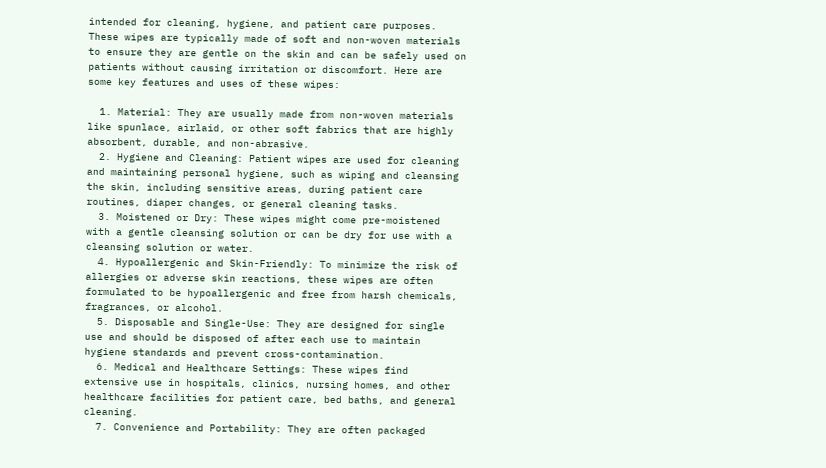intended for cleaning, hygiene, and patient care purposes. These wipes are typically made of soft and non-woven materials to ensure they are gentle on the skin and can be safely used on patients without causing irritation or discomfort. Here are some key features and uses of these wipes:

  1. Material: They are usually made from non-woven materials like spunlace, airlaid, or other soft fabrics that are highly absorbent, durable, and non-abrasive.
  2. Hygiene and Cleaning: Patient wipes are used for cleaning and maintaining personal hygiene, such as wiping and cleansing the skin, including sensitive areas, during patient care routines, diaper changes, or general cleaning tasks.
  3. Moistened or Dry: These wipes might come pre-moistened with a gentle cleansing solution or can be dry for use with a cleansing solution or water.
  4. Hypoallergenic and Skin-Friendly: To minimize the risk of allergies or adverse skin reactions, these wipes are often formulated to be hypoallergenic and free from harsh chemicals, fragrances, or alcohol.
  5. Disposable and Single-Use: They are designed for single use and should be disposed of after each use to maintain hygiene standards and prevent cross-contamination.
  6. Medical and Healthcare Settings: These wipes find extensive use in hospitals, clinics, nursing homes, and other healthcare facilities for patient care, bed baths, and general cleaning.
  7. Convenience and Portability: They are often packaged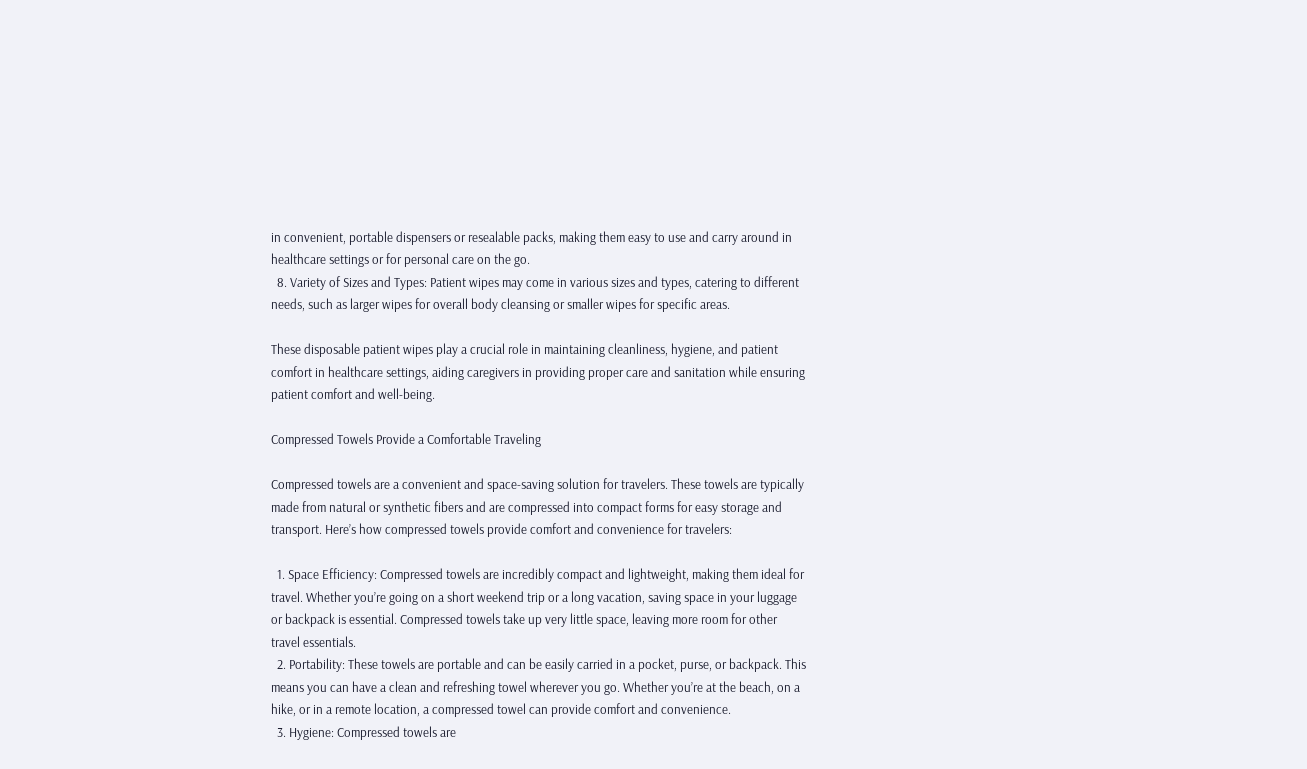in convenient, portable dispensers or resealable packs, making them easy to use and carry around in healthcare settings or for personal care on the go.
  8. Variety of Sizes and Types: Patient wipes may come in various sizes and types, catering to different needs, such as larger wipes for overall body cleansing or smaller wipes for specific areas.

These disposable patient wipes play a crucial role in maintaining cleanliness, hygiene, and patient comfort in healthcare settings, aiding caregivers in providing proper care and sanitation while ensuring patient comfort and well-being.

Compressed Towels Provide a Comfortable Traveling

Compressed towels are a convenient and space-saving solution for travelers. These towels are typically made from natural or synthetic fibers and are compressed into compact forms for easy storage and transport. Here’s how compressed towels provide comfort and convenience for travelers:

  1. Space Efficiency: Compressed towels are incredibly compact and lightweight, making them ideal for travel. Whether you’re going on a short weekend trip or a long vacation, saving space in your luggage or backpack is essential. Compressed towels take up very little space, leaving more room for other travel essentials.
  2. Portability: These towels are portable and can be easily carried in a pocket, purse, or backpack. This means you can have a clean and refreshing towel wherever you go. Whether you’re at the beach, on a hike, or in a remote location, a compressed towel can provide comfort and convenience.
  3. Hygiene: Compressed towels are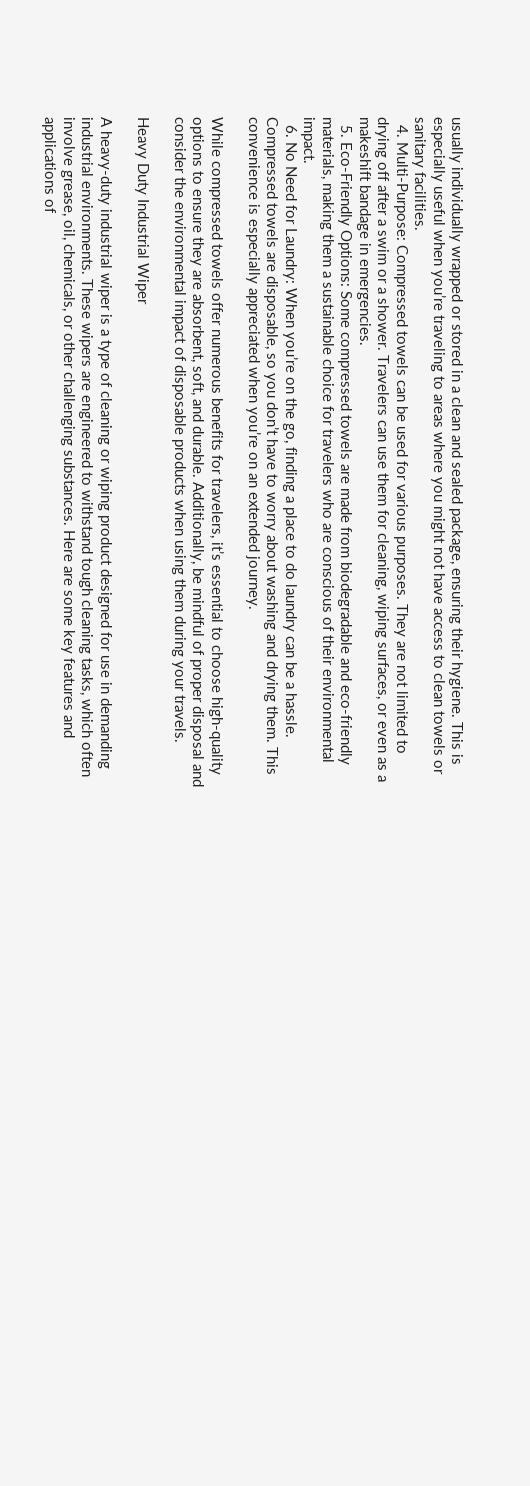usually individually wrapped or stored in a clean and sealed package, ensuring their hygiene. This is especially useful when you’re traveling to areas where you might not have access to clean towels or sanitary facilities.
  4. Multi-Purpose: Compressed towels can be used for various purposes. They are not limited to drying off after a swim or a shower. Travelers can use them for cleaning, wiping surfaces, or even as a makeshift bandage in emergencies.
  5. Eco-Friendly Options: Some compressed towels are made from biodegradable and eco-friendly materials, making them a sustainable choice for travelers who are conscious of their environmental impact.
  6. No Need for Laundry: When you’re on the go, finding a place to do laundry can be a hassle. Compressed towels are disposable, so you don’t have to worry about washing and drying them. This convenience is especially appreciated when you’re on an extended journey.

While compressed towels offer numerous benefits for travelers, it’s essential to choose high-quality options to ensure they are absorbent, soft, and durable. Additionally, be mindful of proper disposal and consider the environmental impact of disposable products when using them during your travels.

Heavy Duty Industrial Wiper

A heavy-duty industrial wiper is a type of cleaning or wiping product designed for use in demanding industrial environments. These wipers are engineered to withstand tough cleaning tasks, which often involve grease, oil, chemicals, or other challenging substances. Here are some key features and applications of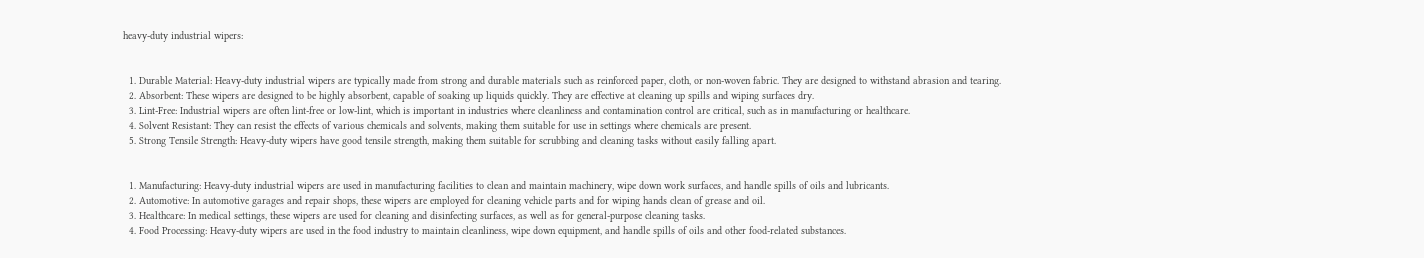heavy-duty industrial wipers:


  1. Durable Material: Heavy-duty industrial wipers are typically made from strong and durable materials such as reinforced paper, cloth, or non-woven fabric. They are designed to withstand abrasion and tearing.
  2. Absorbent: These wipers are designed to be highly absorbent, capable of soaking up liquids quickly. They are effective at cleaning up spills and wiping surfaces dry.
  3. Lint-Free: Industrial wipers are often lint-free or low-lint, which is important in industries where cleanliness and contamination control are critical, such as in manufacturing or healthcare.
  4. Solvent Resistant: They can resist the effects of various chemicals and solvents, making them suitable for use in settings where chemicals are present.
  5. Strong Tensile Strength: Heavy-duty wipers have good tensile strength, making them suitable for scrubbing and cleaning tasks without easily falling apart.


  1. Manufacturing: Heavy-duty industrial wipers are used in manufacturing facilities to clean and maintain machinery, wipe down work surfaces, and handle spills of oils and lubricants.
  2. Automotive: In automotive garages and repair shops, these wipers are employed for cleaning vehicle parts and for wiping hands clean of grease and oil.
  3. Healthcare: In medical settings, these wipers are used for cleaning and disinfecting surfaces, as well as for general-purpose cleaning tasks.
  4. Food Processing: Heavy-duty wipers are used in the food industry to maintain cleanliness, wipe down equipment, and handle spills of oils and other food-related substances.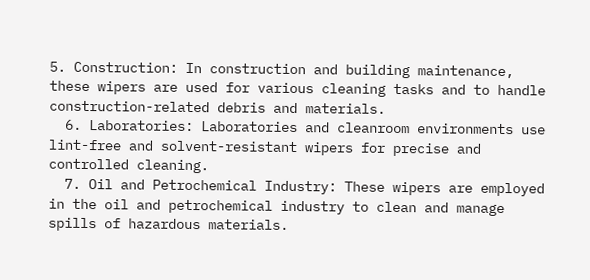5. Construction: In construction and building maintenance, these wipers are used for various cleaning tasks and to handle construction-related debris and materials.
  6. Laboratories: Laboratories and cleanroom environments use lint-free and solvent-resistant wipers for precise and controlled cleaning.
  7. Oil and Petrochemical Industry: These wipers are employed in the oil and petrochemical industry to clean and manage spills of hazardous materials.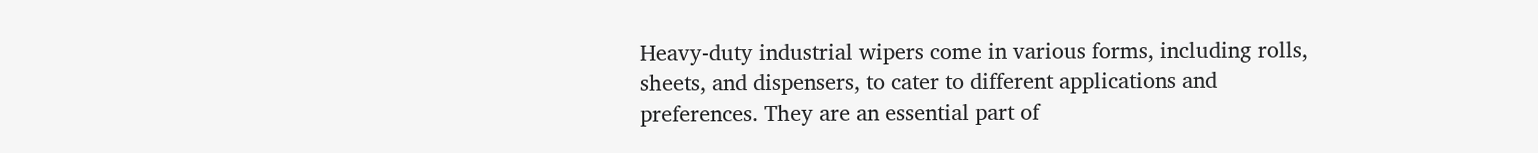Heavy-duty industrial wipers come in various forms, including rolls, sheets, and dispensers, to cater to different applications and preferences. They are an essential part of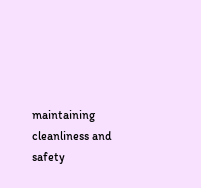maintaining cleanliness and safety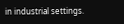in industrial settings.